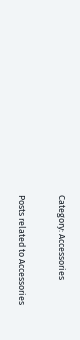Category: Accessories

Posts related to Accessories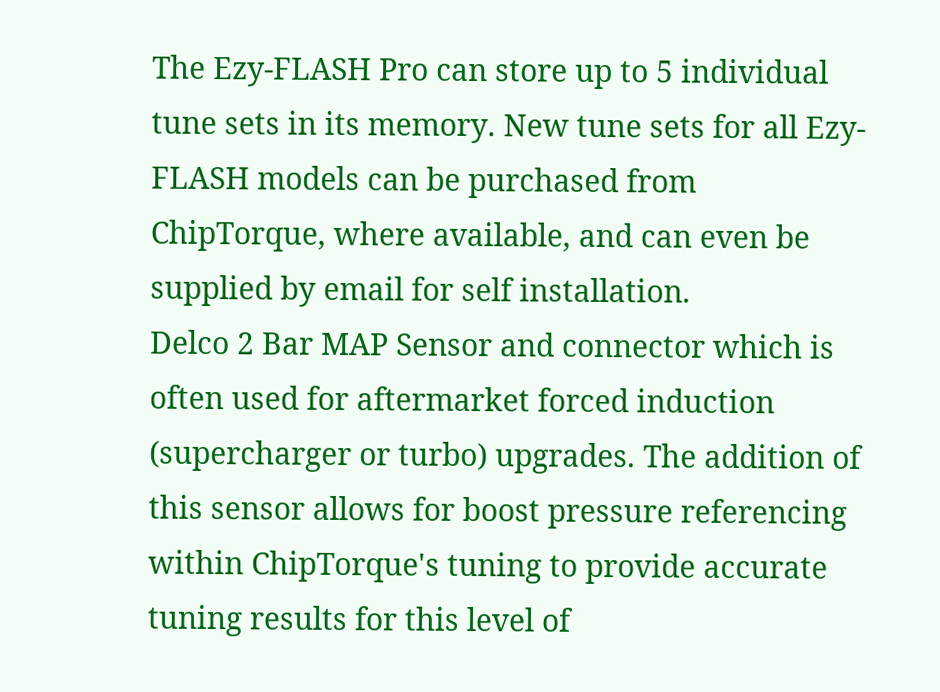The Ezy-FLASH Pro can store up to 5 individual tune sets in its memory. New tune sets for all Ezy-FLASH models can be purchased from ChipTorque, where available, and can even be supplied by email for self installation.
Delco 2 Bar MAP Sensor and connector which is often used for aftermarket forced induction (supercharger or turbo) upgrades. The addition of this sensor allows for boost pressure referencing within ChipTorque's tuning to provide accurate tuning results for this level of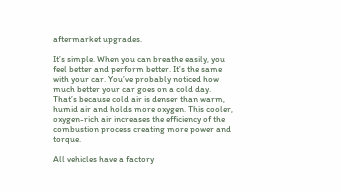aftermarket upgrades.

It’s simple. When you can breathe easily, you feel better and perform better. It’s the same with your car. You’ve probably noticed how much better your car goes on a cold day. That’s because cold air is denser than warm, humid air and holds more oxygen. This cooler, oxygen-rich air increases the efficiency of the combustion process creating more power and torque.

All vehicles have a factory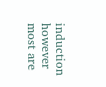induction however most are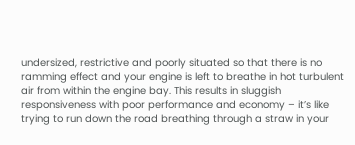undersized, restrictive and poorly situated so that there is no ramming effect and your engine is left to breathe in hot turbulent air from within the engine bay. This results in sluggish responsiveness with poor performance and economy – it’s like trying to run down the road breathing through a straw in your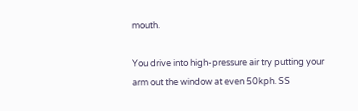mouth.

You drive into high-pressure air try putting your arm out the window at even 50kph. SS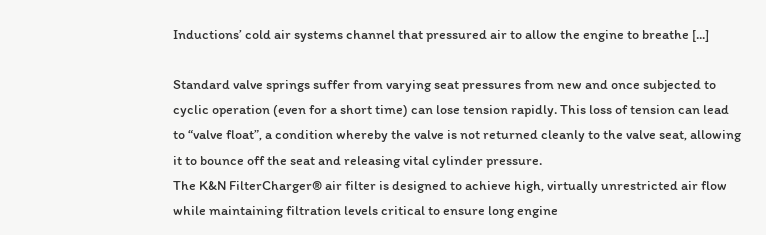Inductions’ cold air systems channel that pressured air to allow the engine to breathe [...]

Standard valve springs suffer from varying seat pressures from new and once subjected to cyclic operation (even for a short time) can lose tension rapidly. This loss of tension can lead to “valve float”, a condition whereby the valve is not returned cleanly to the valve seat, allowing it to bounce off the seat and releasing vital cylinder pressure.
The K&N FilterCharger® air filter is designed to achieve high, virtually unrestricted air flow while maintaining filtration levels critical to ensure long engine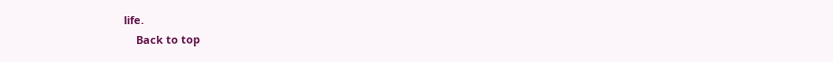life.
    Back to top